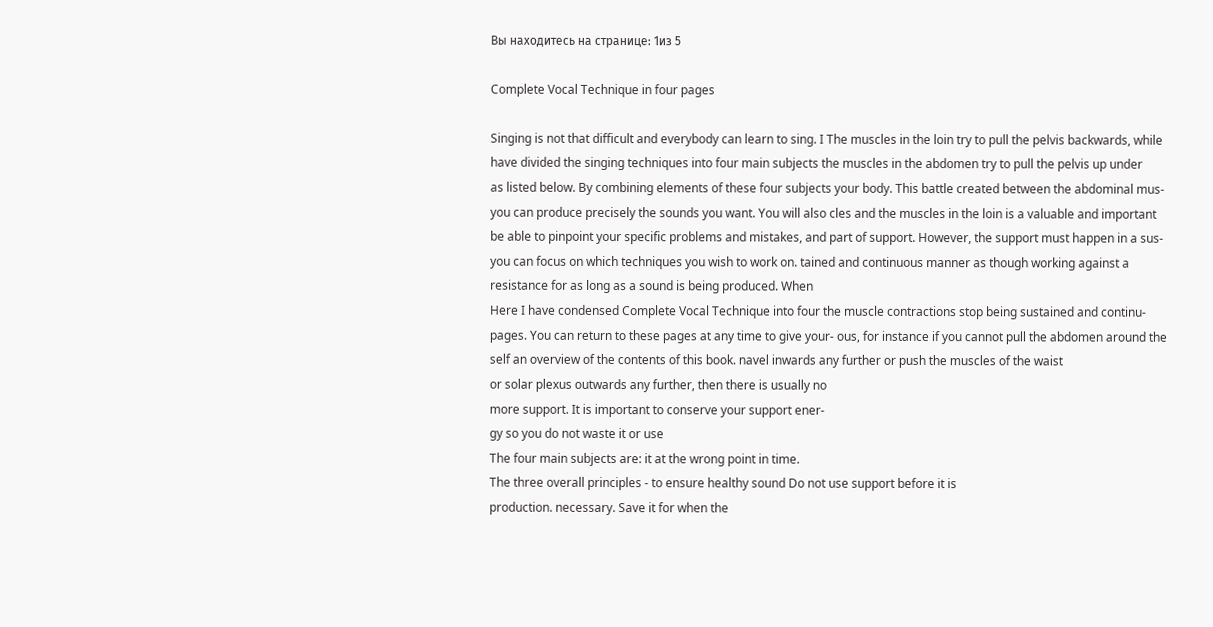Вы находитесь на странице: 1из 5

Complete Vocal Technique in four pages

Singing is not that difficult and everybody can learn to sing. I The muscles in the loin try to pull the pelvis backwards, while
have divided the singing techniques into four main subjects the muscles in the abdomen try to pull the pelvis up under
as listed below. By combining elements of these four subjects your body. This battle created between the abdominal mus-
you can produce precisely the sounds you want. You will also cles and the muscles in the loin is a valuable and important
be able to pinpoint your specific problems and mistakes, and part of support. However, the support must happen in a sus-
you can focus on which techniques you wish to work on. tained and continuous manner as though working against a
resistance for as long as a sound is being produced. When
Here I have condensed Complete Vocal Technique into four the muscle contractions stop being sustained and continu-
pages. You can return to these pages at any time to give your- ous, for instance if you cannot pull the abdomen around the
self an overview of the contents of this book. navel inwards any further or push the muscles of the waist
or solar plexus outwards any further, then there is usually no
more support. It is important to conserve your support ener-
gy so you do not waste it or use
The four main subjects are: it at the wrong point in time.
The three overall principles - to ensure healthy sound Do not use support before it is
production. necessary. Save it for when the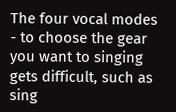The four vocal modes - to choose the gear you want to singing gets difficult, such as
sing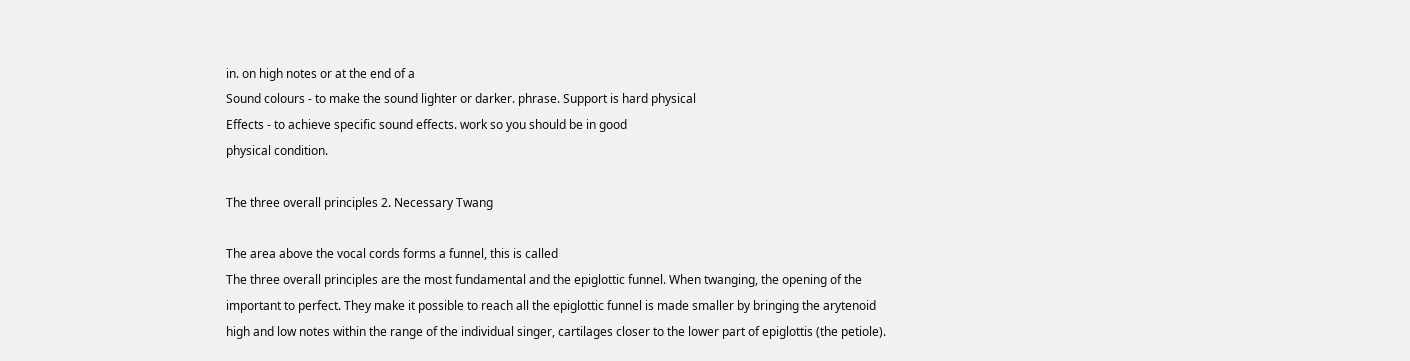in. on high notes or at the end of a
Sound colours - to make the sound lighter or darker. phrase. Support is hard physical
Effects - to achieve specific sound effects. work so you should be in good
physical condition.

The three overall principles 2. Necessary Twang

The area above the vocal cords forms a funnel, this is called
The three overall principles are the most fundamental and the epiglottic funnel. When twanging, the opening of the
important to perfect. They make it possible to reach all the epiglottic funnel is made smaller by bringing the arytenoid
high and low notes within the range of the individual singer, cartilages closer to the lower part of epiglottis (the petiole).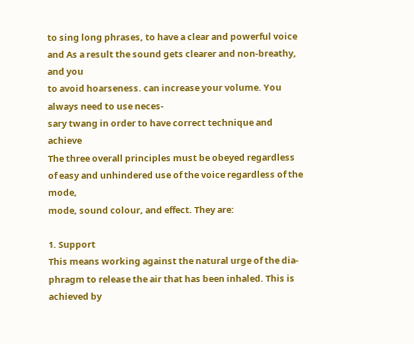to sing long phrases, to have a clear and powerful voice and As a result the sound gets clearer and non-breathy, and you
to avoid hoarseness. can increase your volume. You always need to use neces-
sary twang in order to have correct technique and achieve
The three overall principles must be obeyed regardless of easy and unhindered use of the voice regardless of the mode,
mode, sound colour, and effect. They are:

1. Support
This means working against the natural urge of the dia-
phragm to release the air that has been inhaled. This is
achieved by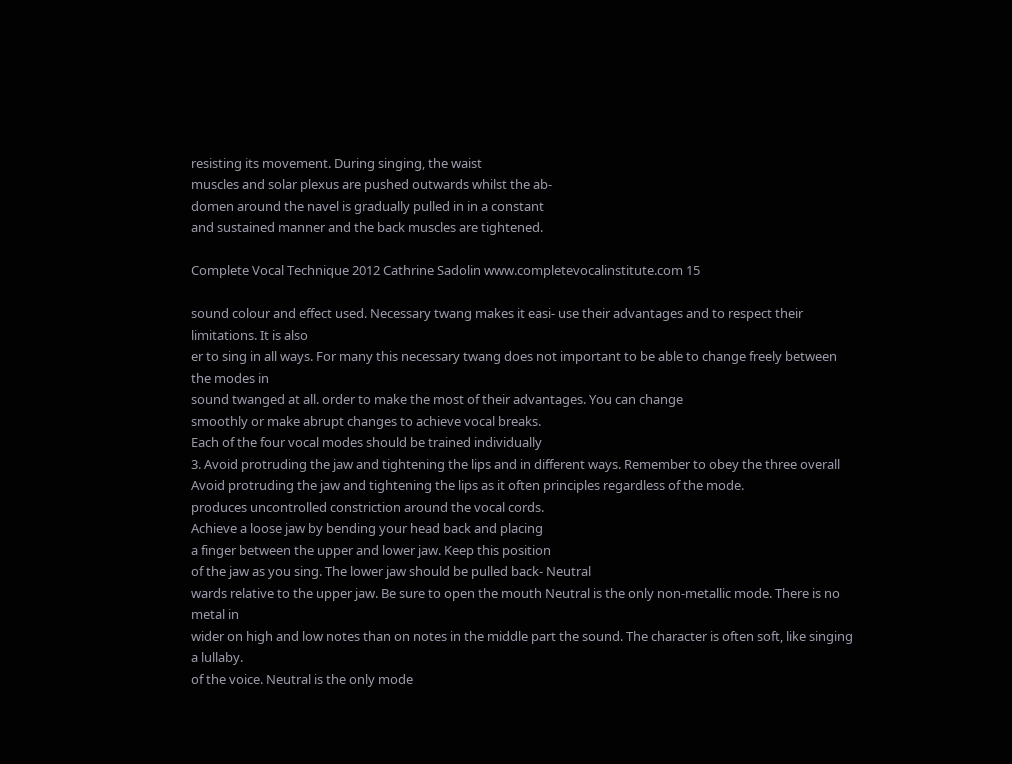resisting its movement. During singing, the waist
muscles and solar plexus are pushed outwards whilst the ab-
domen around the navel is gradually pulled in in a constant
and sustained manner and the back muscles are tightened.

Complete Vocal Technique 2012 Cathrine Sadolin www.completevocalinstitute.com 15

sound colour and effect used. Necessary twang makes it easi- use their advantages and to respect their limitations. It is also
er to sing in all ways. For many this necessary twang does not important to be able to change freely between the modes in
sound twanged at all. order to make the most of their advantages. You can change
smoothly or make abrupt changes to achieve vocal breaks.
Each of the four vocal modes should be trained individually
3. Avoid protruding the jaw and tightening the lips and in different ways. Remember to obey the three overall
Avoid protruding the jaw and tightening the lips as it often principles regardless of the mode.
produces uncontrolled constriction around the vocal cords.
Achieve a loose jaw by bending your head back and placing
a finger between the upper and lower jaw. Keep this position
of the jaw as you sing. The lower jaw should be pulled back- Neutral
wards relative to the upper jaw. Be sure to open the mouth Neutral is the only non-metallic mode. There is no metal in
wider on high and low notes than on notes in the middle part the sound. The character is often soft, like singing a lullaby.
of the voice. Neutral is the only mode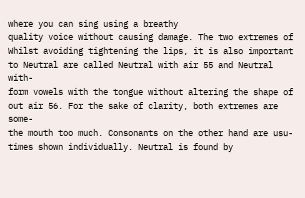where you can sing using a breathy
quality voice without causing damage. The two extremes of
Whilst avoiding tightening the lips, it is also important to Neutral are called Neutral with air 55 and Neutral with-
form vowels with the tongue without altering the shape of out air 56. For the sake of clarity, both extremes are some-
the mouth too much. Consonants on the other hand are usu- times shown individually. Neutral is found by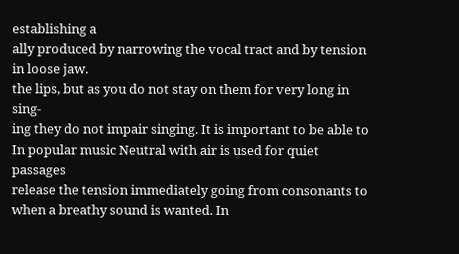establishing a
ally produced by narrowing the vocal tract and by tension in loose jaw.
the lips, but as you do not stay on them for very long in sing-
ing they do not impair singing. It is important to be able to In popular music Neutral with air is used for quiet passages
release the tension immediately going from consonants to when a breathy sound is wanted. In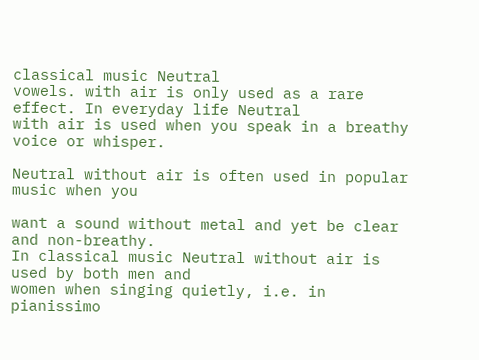classical music Neutral
vowels. with air is only used as a rare effect. In everyday life Neutral
with air is used when you speak in a breathy voice or whisper.

Neutral without air is often used in popular music when you

want a sound without metal and yet be clear and non-breathy.
In classical music Neutral without air is used by both men and
women when singing quietly, i.e. in pianissimo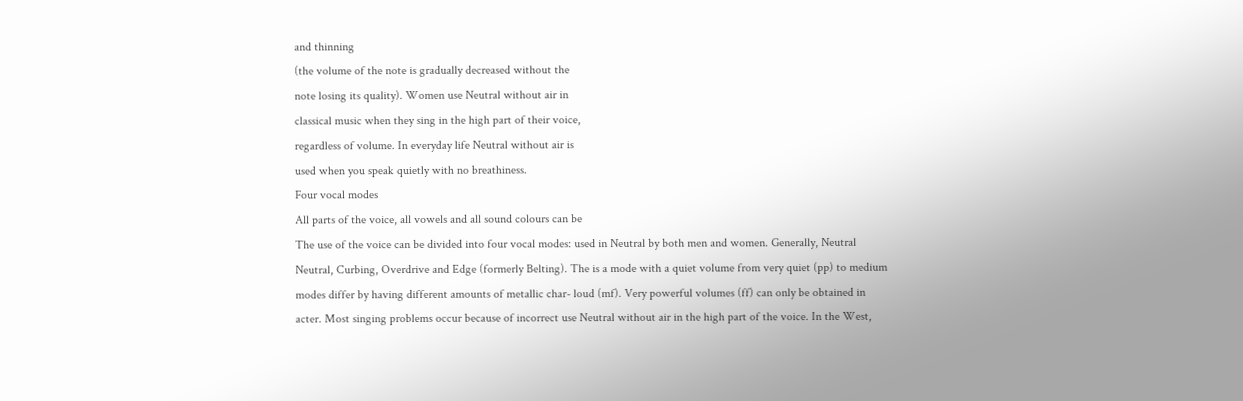and thinning
(the volume of the note is gradually decreased without the
note losing its quality). Women use Neutral without air in
classical music when they sing in the high part of their voice,
regardless of volume. In everyday life Neutral without air is
used when you speak quietly with no breathiness.
Four vocal modes
All parts of the voice, all vowels and all sound colours can be
The use of the voice can be divided into four vocal modes: used in Neutral by both men and women. Generally, Neutral
Neutral, Curbing, Overdrive and Edge (formerly Belting). The is a mode with a quiet volume from very quiet (pp) to medium
modes differ by having different amounts of metallic char- loud (mf). Very powerful volumes (ff) can only be obtained in
acter. Most singing problems occur because of incorrect use Neutral without air in the high part of the voice. In the West,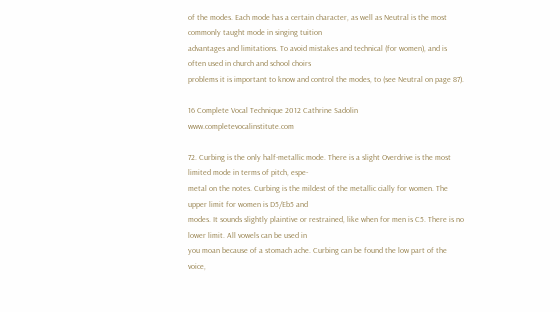of the modes. Each mode has a certain character, as well as Neutral is the most commonly taught mode in singing tuition
advantages and limitations. To avoid mistakes and technical (for women), and is often used in church and school choirs
problems it is important to know and control the modes, to (see Neutral on page 87).

16 Complete Vocal Technique 2012 Cathrine Sadolin www.completevocalinstitute.com

72. Curbing is the only half-metallic mode. There is a slight Overdrive is the most limited mode in terms of pitch, espe-
metal on the notes. Curbing is the mildest of the metallic cially for women. The upper limit for women is D5/Eb5 and
modes. It sounds slightly plaintive or restrained, like when for men is C5. There is no lower limit. All vowels can be used in
you moan because of a stomach ache. Curbing can be found the low part of the voice,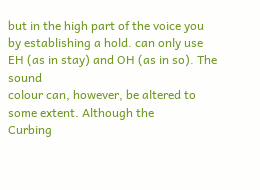but in the high part of the voice you
by establishing a hold. can only use EH (as in stay) and OH (as in so). The sound
colour can, however, be altered to some extent. Although the
Curbing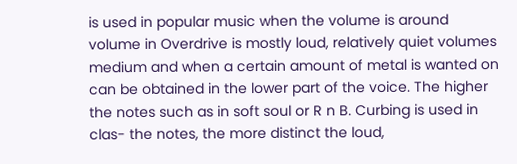is used in popular music when the volume is around volume in Overdrive is mostly loud, relatively quiet volumes
medium and when a certain amount of metal is wanted on can be obtained in the lower part of the voice. The higher
the notes such as in soft soul or R n B. Curbing is used in clas- the notes, the more distinct the loud,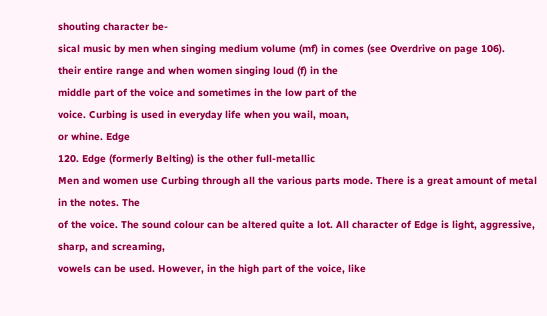shouting character be-
sical music by men when singing medium volume (mf) in comes (see Overdrive on page 106).
their entire range and when women singing loud (f) in the
middle part of the voice and sometimes in the low part of the
voice. Curbing is used in everyday life when you wail, moan,
or whine. Edge
120. Edge (formerly Belting) is the other full-metallic
Men and women use Curbing through all the various parts mode. There is a great amount of metal in the notes. The
of the voice. The sound colour can be altered quite a lot. All character of Edge is light, aggressive, sharp, and screaming,
vowels can be used. However, in the high part of the voice, like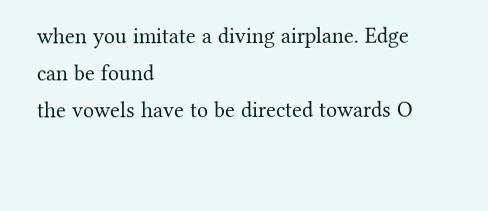when you imitate a diving airplane. Edge can be found
the vowels have to be directed towards O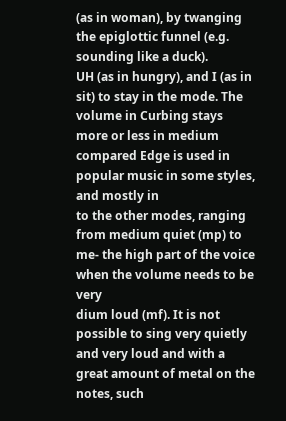(as in woman), by twanging the epiglottic funnel (e.g. sounding like a duck).
UH (as in hungry), and I (as in sit) to stay in the mode. The
volume in Curbing stays more or less in medium compared Edge is used in popular music in some styles, and mostly in
to the other modes, ranging from medium quiet (mp) to me- the high part of the voice when the volume needs to be very
dium loud (mf). It is not possible to sing very quietly and very loud and with a great amount of metal on the notes, such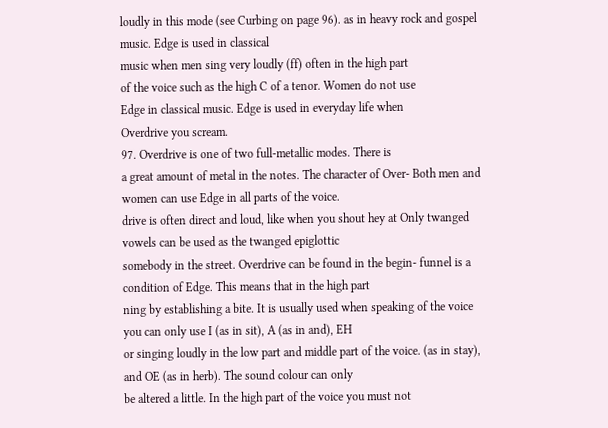loudly in this mode (see Curbing on page 96). as in heavy rock and gospel music. Edge is used in classical
music when men sing very loudly (ff) often in the high part
of the voice such as the high C of a tenor. Women do not use
Edge in classical music. Edge is used in everyday life when
Overdrive you scream.
97. Overdrive is one of two full-metallic modes. There is
a great amount of metal in the notes. The character of Over- Both men and women can use Edge in all parts of the voice.
drive is often direct and loud, like when you shout hey at Only twanged vowels can be used as the twanged epiglottic
somebody in the street. Overdrive can be found in the begin- funnel is a condition of Edge. This means that in the high part
ning by establishing a bite. It is usually used when speaking of the voice you can only use I (as in sit), A (as in and), EH
or singing loudly in the low part and middle part of the voice. (as in stay), and OE (as in herb). The sound colour can only
be altered a little. In the high part of the voice you must not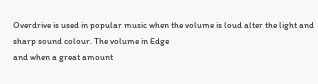Overdrive is used in popular music when the volume is loud alter the light and sharp sound colour. The volume in Edge
and when a great amount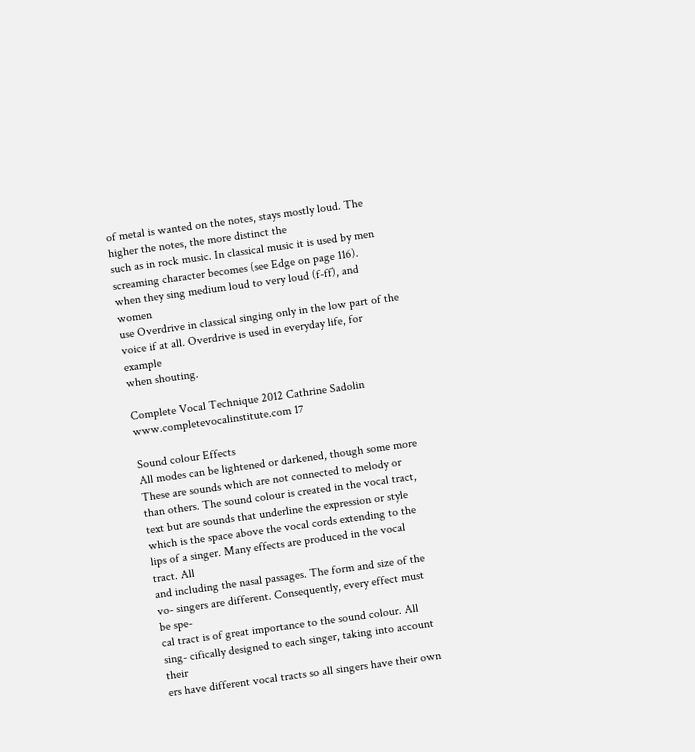of metal is wanted on the notes, stays mostly loud. The higher the notes, the more distinct the
such as in rock music. In classical music it is used by men screaming character becomes (see Edge on page 116).
when they sing medium loud to very loud (f-ff), and women
use Overdrive in classical singing only in the low part of the
voice if at all. Overdrive is used in everyday life, for example
when shouting.

Complete Vocal Technique 2012 Cathrine Sadolin www.completevocalinstitute.com 17

Sound colour Effects
All modes can be lightened or darkened, though some more These are sounds which are not connected to melody or
than others. The sound colour is created in the vocal tract, text but are sounds that underline the expression or style
which is the space above the vocal cords extending to the lips of a singer. Many effects are produced in the vocal tract. All
and including the nasal passages. The form and size of the vo- singers are different. Consequently, every effect must be spe-
cal tract is of great importance to the sound colour. All sing- cifically designed to each singer, taking into account their
ers have different vocal tracts so all singers have their own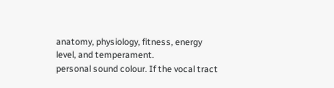anatomy, physiology, fitness, energy level, and temperament.
personal sound colour. If the vocal tract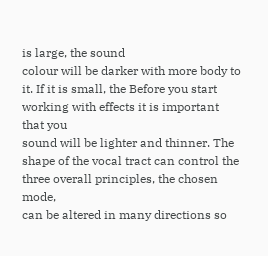is large, the sound
colour will be darker with more body to it. If it is small, the Before you start working with effects it is important that you
sound will be lighter and thinner. The shape of the vocal tract can control the three overall principles, the chosen mode,
can be altered in many directions so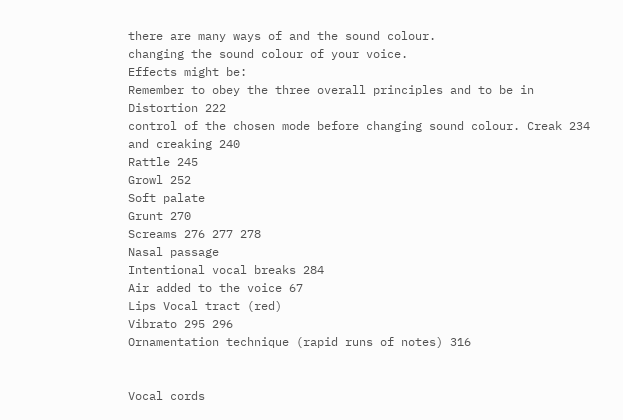there are many ways of and the sound colour.
changing the sound colour of your voice.
Effects might be:
Remember to obey the three overall principles and to be in Distortion 222
control of the chosen mode before changing sound colour. Creak 234 and creaking 240
Rattle 245
Growl 252
Soft palate
Grunt 270
Screams 276 277 278
Nasal passage
Intentional vocal breaks 284
Air added to the voice 67
Lips Vocal tract (red)
Vibrato 295 296
Ornamentation technique (rapid runs of notes) 316


Vocal cords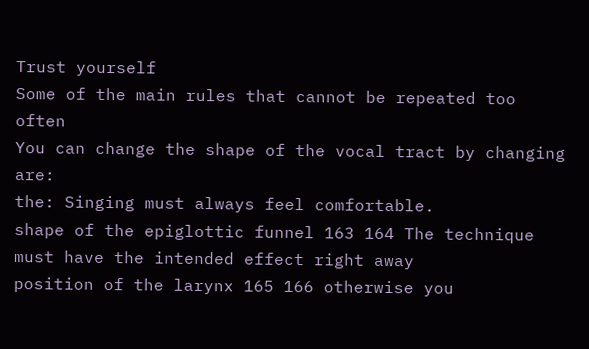Trust yourself
Some of the main rules that cannot be repeated too often
You can change the shape of the vocal tract by changing are:
the: Singing must always feel comfortable.
shape of the epiglottic funnel 163 164 The technique must have the intended effect right away
position of the larynx 165 166 otherwise you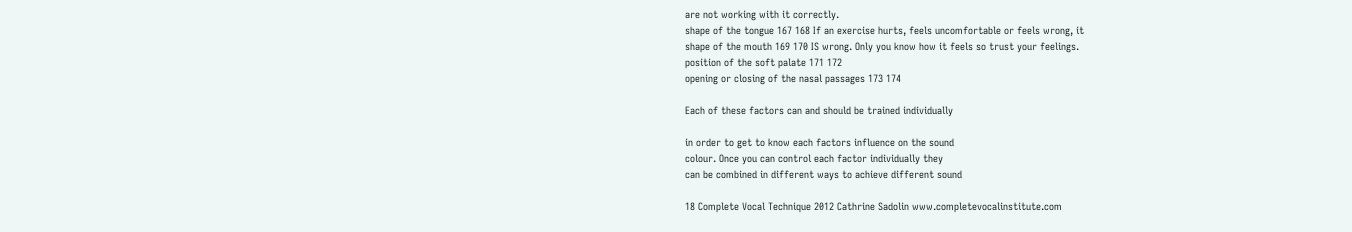are not working with it correctly.
shape of the tongue 167 168 If an exercise hurts, feels uncomfortable or feels wrong, it
shape of the mouth 169 170 IS wrong. Only you know how it feels so trust your feelings.
position of the soft palate 171 172
opening or closing of the nasal passages 173 174

Each of these factors can and should be trained individually

in order to get to know each factors influence on the sound
colour. Once you can control each factor individually they
can be combined in different ways to achieve different sound

18 Complete Vocal Technique 2012 Cathrine Sadolin www.completevocalinstitute.com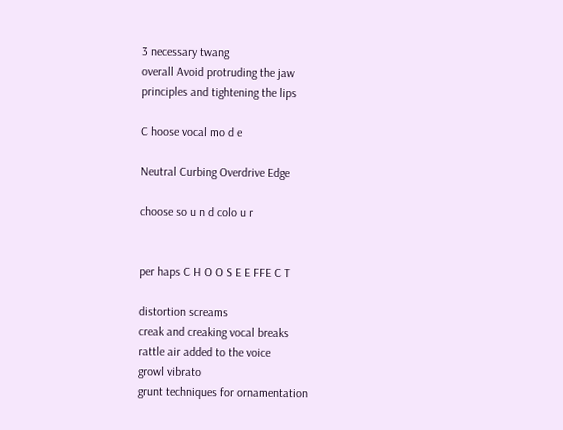3 necessary twang
overall Avoid protruding the jaw
principles and tightening the lips

C hoose vocal mo d e

Neutral Curbing Overdrive Edge

choose so u n d colo u r


per haps C H O O S E E FFE C T

distortion screams
creak and creaking vocal breaks
rattle air added to the voice
growl vibrato
grunt techniques for ornamentation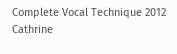Complete Vocal Technique 2012 Cathrine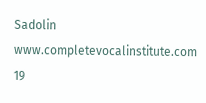Sadolin www.completevocalinstitute.com 19